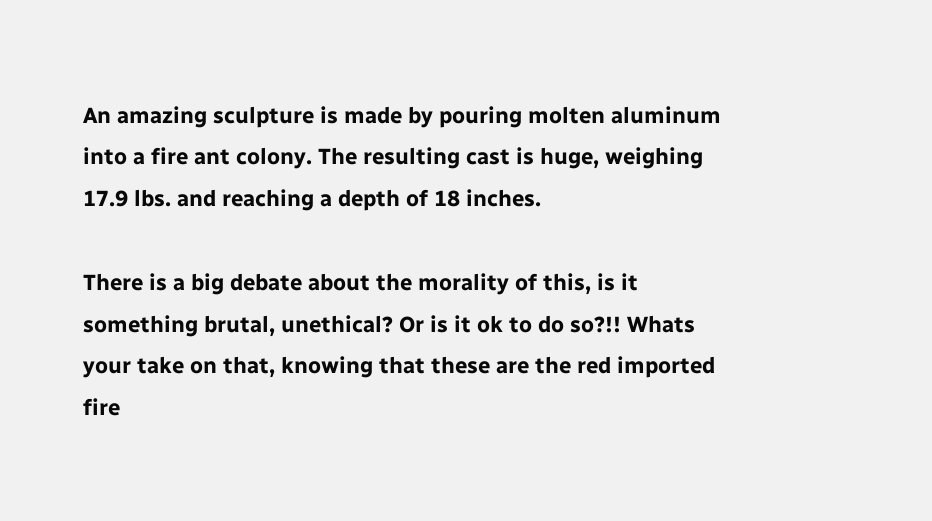An amazing sculpture is made by pouring molten aluminum into a fire ant colony. The resulting cast is huge, weighing 17.9 lbs. and reaching a depth of 18 inches.

There is a big debate about the morality of this, is it something brutal, unethical? Or is it ok to do so?!! Whats your take on that, knowing that these are the red imported fire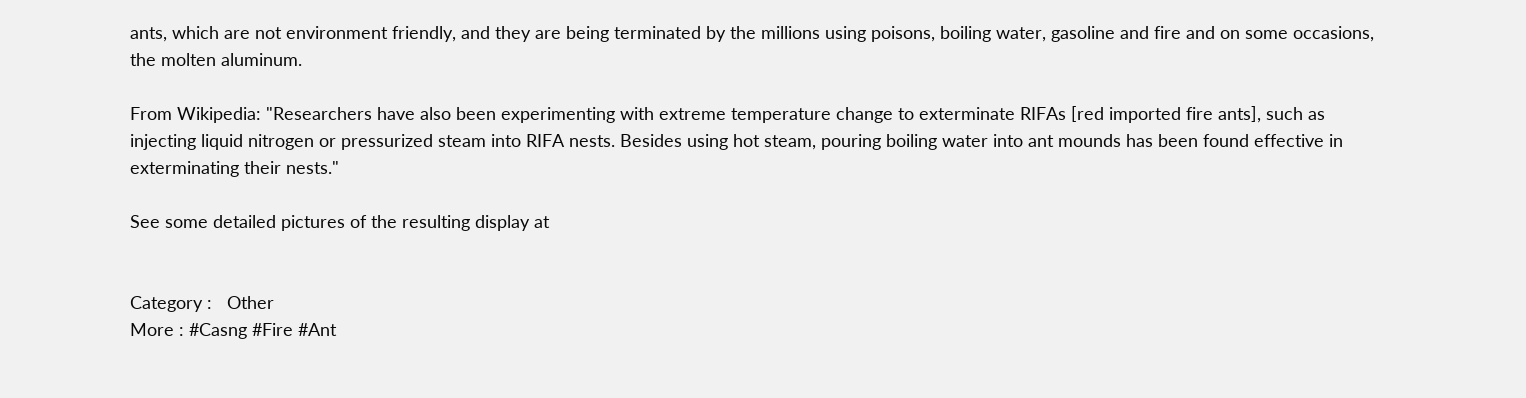ants, which are not environment friendly, and they are being terminated by the millions using poisons, boiling water, gasoline and fire and on some occasions, the molten aluminum.

From Wikipedia: "Researchers have also been experimenting with extreme temperature change to exterminate RIFAs [red imported fire ants], such as injecting liquid nitrogen or pressurized steam into RIFA nests. Besides using hot steam, pouring boiling water into ant mounds has been found effective in exterminating their nests."

See some detailed pictures of the resulting display at


Category :   Other
More : #Casng #Fire #Ant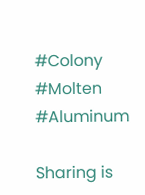#Colony #Molten #Aluminum

Sharing is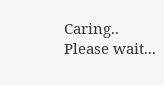Caring..
Please wait...